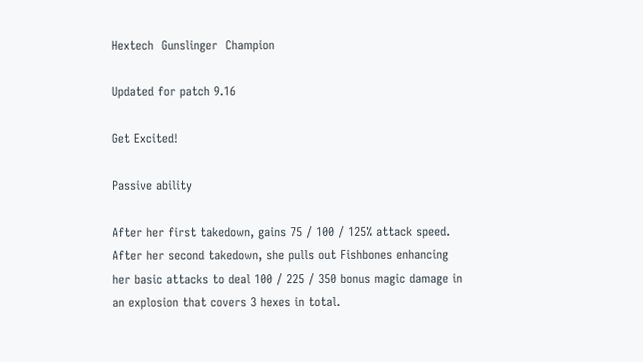Hextech  Gunslinger  Champion

Updated for patch 9.16

Get Excited!

Passive ability

After her first takedown, gains 75 / 100 / 125% attack speed. After her second takedown, she pulls out Fishbones enhancing her basic attacks to deal 100 / 225 / 350 bonus magic damage in an explosion that covers 3 hexes in total.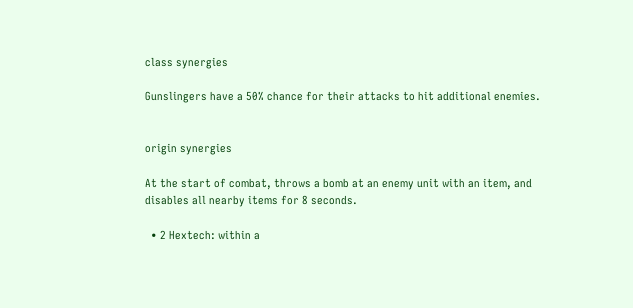class synergies

Gunslingers have a 50% chance for their attacks to hit additional enemies.


origin synergies

At the start of combat, throws a bomb at an enemy unit with an item, and disables all nearby items for 8 seconds.

  • 2 Hextech: within a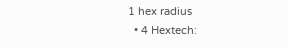1 hex radius
  • 4 Hextech: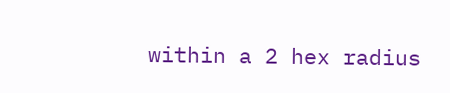within a 2 hex radius